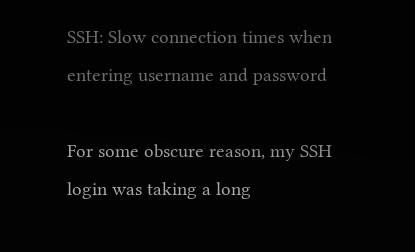SSH: Slow connection times when entering username and password

For some obscure reason, my SSH login was taking a long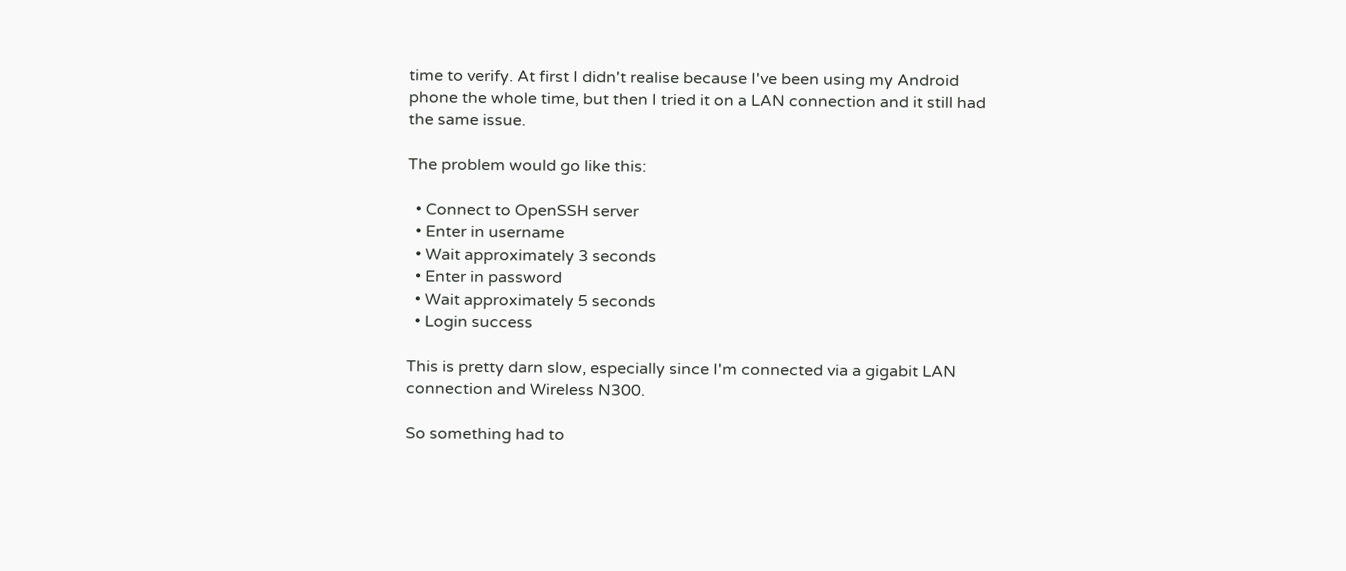time to verify. At first I didn't realise because I've been using my Android phone the whole time, but then I tried it on a LAN connection and it still had the same issue.

The problem would go like this:

  • Connect to OpenSSH server
  • Enter in username
  • Wait approximately 3 seconds
  • Enter in password
  • Wait approximately 5 seconds
  • Login success

This is pretty darn slow, especially since I'm connected via a gigabit LAN connection and Wireless N300.

So something had to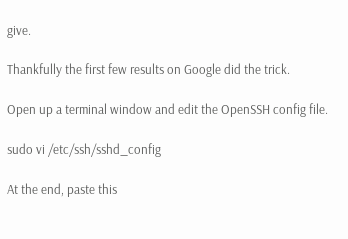give.

Thankfully the first few results on Google did the trick.

Open up a terminal window and edit the OpenSSH config file.

sudo vi /etc/ssh/sshd_config

At the end, paste this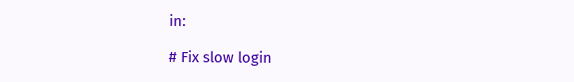in:

# Fix slow login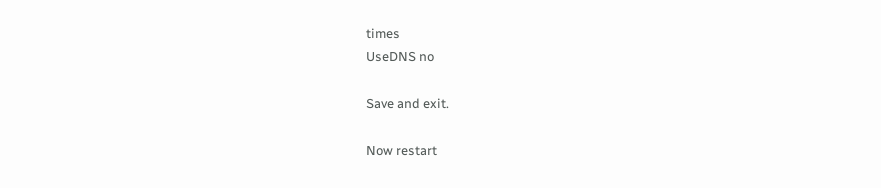times
UseDNS no

Save and exit.

Now restart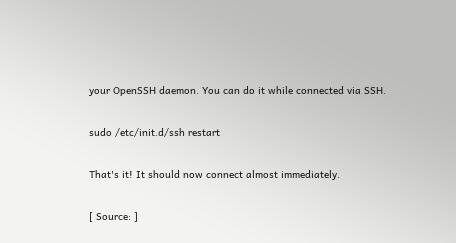your OpenSSH daemon. You can do it while connected via SSH.

sudo /etc/init.d/ssh restart

That's it! It should now connect almost immediately.

[ Source: ]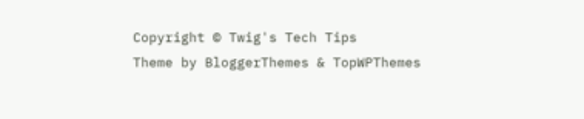Copyright © Twig's Tech Tips
Theme by BloggerThemes & TopWPThemes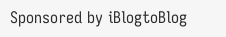Sponsored by iBlogtoBlog